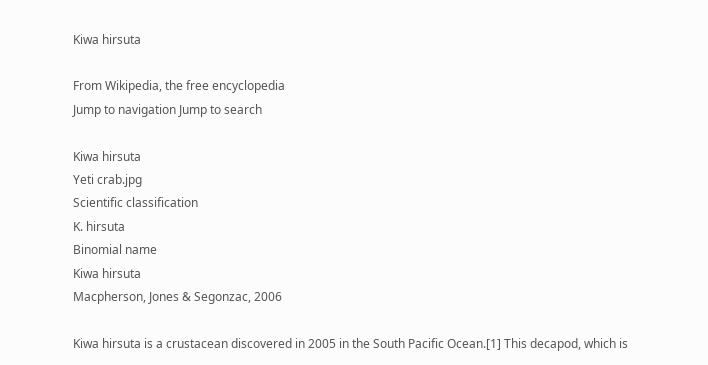Kiwa hirsuta

From Wikipedia, the free encyclopedia
Jump to navigation Jump to search

Kiwa hirsuta
Yeti crab.jpg
Scientific classification
K. hirsuta
Binomial name
Kiwa hirsuta
Macpherson, Jones & Segonzac, 2006

Kiwa hirsuta is a crustacean discovered in 2005 in the South Pacific Ocean.[1] This decapod, which is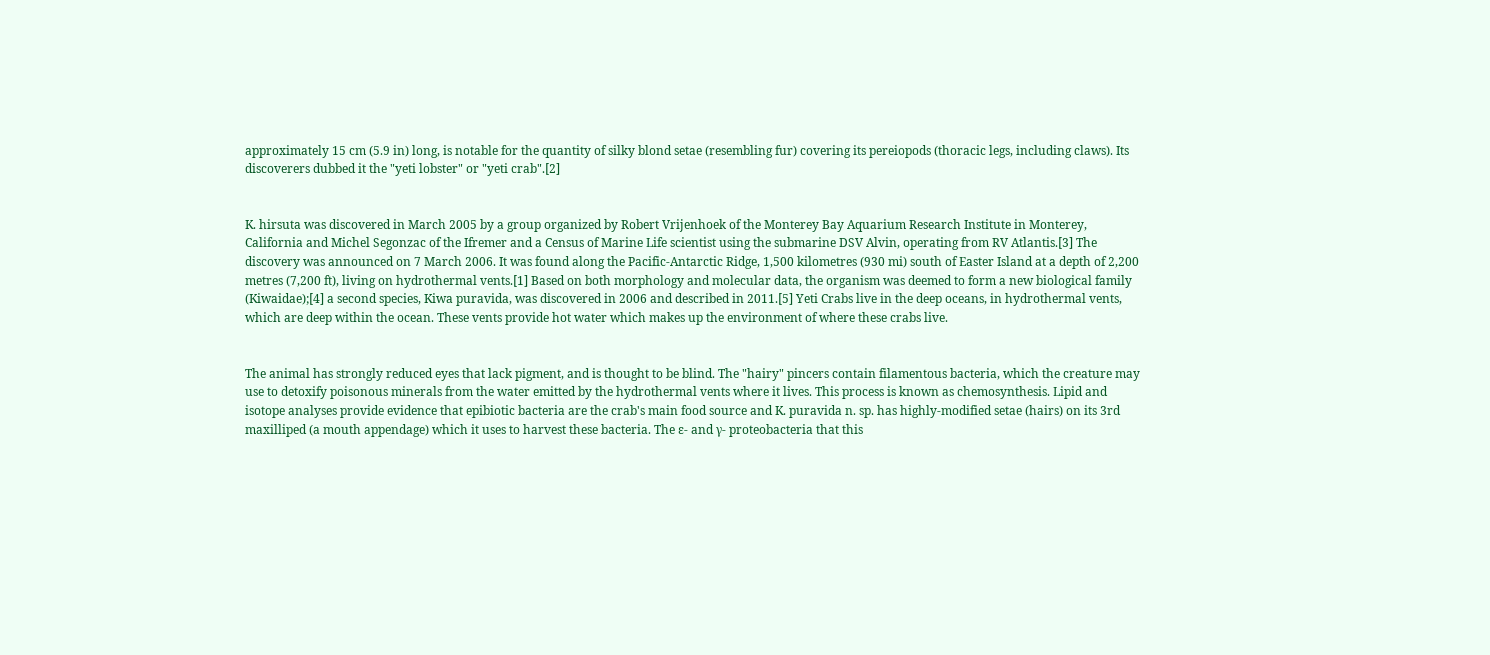approximately 15 cm (5.9 in) long, is notable for the quantity of silky blond setae (resembling fur) covering its pereiopods (thoracic legs, including claws). Its discoverers dubbed it the "yeti lobster" or "yeti crab".[2]


K. hirsuta was discovered in March 2005 by a group organized by Robert Vrijenhoek of the Monterey Bay Aquarium Research Institute in Monterey, California and Michel Segonzac of the Ifremer and a Census of Marine Life scientist using the submarine DSV Alvin, operating from RV Atlantis.[3] The discovery was announced on 7 March 2006. It was found along the Pacific-Antarctic Ridge, 1,500 kilometres (930 mi) south of Easter Island at a depth of 2,200 metres (7,200 ft), living on hydrothermal vents.[1] Based on both morphology and molecular data, the organism was deemed to form a new biological family (Kiwaidae);[4] a second species, Kiwa puravida, was discovered in 2006 and described in 2011.[5] Yeti Crabs live in the deep oceans, in hydrothermal vents, which are deep within the ocean. These vents provide hot water which makes up the environment of where these crabs live.


The animal has strongly reduced eyes that lack pigment, and is thought to be blind. The "hairy" pincers contain filamentous bacteria, which the creature may use to detoxify poisonous minerals from the water emitted by the hydrothermal vents where it lives. This process is known as chemosynthesis. Lipid and isotope analyses provide evidence that epibiotic bacteria are the crab's main food source and K. puravida n. sp. has highly-modified setae (hairs) on its 3rd maxilliped (a mouth appendage) which it uses to harvest these bacteria. The ε- and γ- proteobacteria that this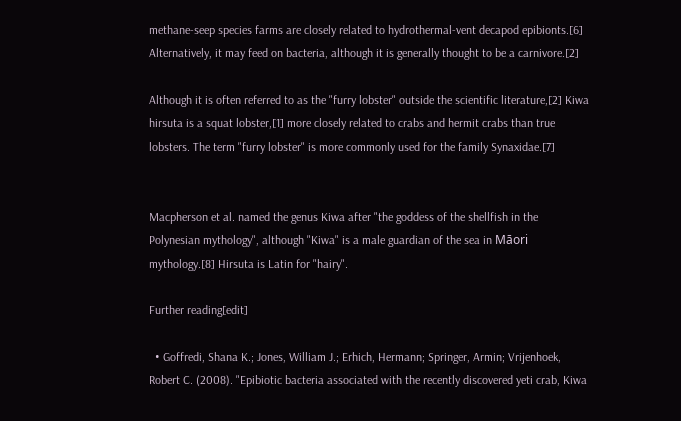methane-seep species farms are closely related to hydrothermal-vent decapod epibionts.[6] Alternatively, it may feed on bacteria, although it is generally thought to be a carnivore.[2]

Although it is often referred to as the "furry lobster" outside the scientific literature,[2] Kiwa hirsuta is a squat lobster,[1] more closely related to crabs and hermit crabs than true lobsters. The term "furry lobster" is more commonly used for the family Synaxidae.[7]


Macpherson et al. named the genus Kiwa after "the goddess of the shellfish in the Polynesian mythology", although "Kiwa" is a male guardian of the sea in Māori mythology.[8] Hirsuta is Latin for "hairy".

Further reading[edit]

  • Goffredi, Shana K.; Jones, William J.; Erhich, Hermann; Springer, Armin; Vrijenhoek, Robert C. (2008). "Epibiotic bacteria associated with the recently discovered yeti crab, Kiwa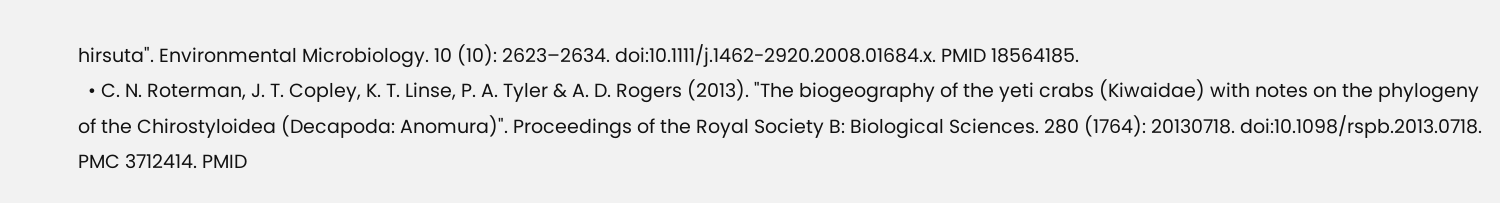hirsuta". Environmental Microbiology. 10 (10): 2623–2634. doi:10.1111/j.1462-2920.2008.01684.x. PMID 18564185.
  • C. N. Roterman, J. T. Copley, K. T. Linse, P. A. Tyler & A. D. Rogers (2013). "The biogeography of the yeti crabs (Kiwaidae) with notes on the phylogeny of the Chirostyloidea (Decapoda: Anomura)". Proceedings of the Royal Society B: Biological Sciences. 280 (1764): 20130718. doi:10.1098/rspb.2013.0718. PMC 3712414. PMID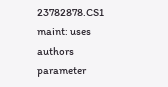23782878.CS1 maint: uses authors parameter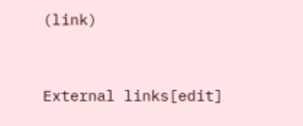(link)


External links[edit]